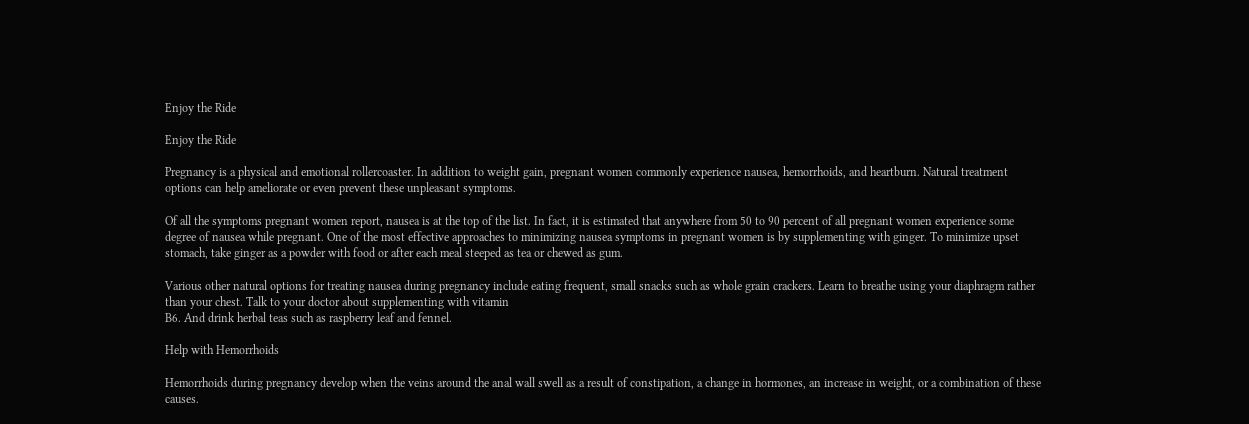Enjoy the Ride

Enjoy the Ride

Pregnancy is a physical and emotional rollercoaster. In addition to weight gain, pregnant women commonly experience nausea, hemorrhoids, and heartburn. Natural treatment options can help ameliorate or even prevent these unpleasant symptoms.

Of all the symptoms pregnant women report, nausea is at the top of the list. In fact, it is estimated that anywhere from 50 to 90 percent of all pregnant women experience some degree of nausea while pregnant. One of the most effective approaches to minimizing nausea symptoms in pregnant women is by supplementing with ginger. To minimize upset stomach, take ginger as a powder with food or after each meal steeped as tea or chewed as gum.

Various other natural options for treating nausea during pregnancy include eating frequent, small snacks such as whole grain crackers. Learn to breathe using your diaphragm rather than your chest. Talk to your doctor about supplementing with vitamin
B6. And drink herbal teas such as raspberry leaf and fennel.

Help with Hemorrhoids

Hemorrhoids during pregnancy develop when the veins around the anal wall swell as a result of constipation, a change in hormones, an increase in weight, or a combination of these causes.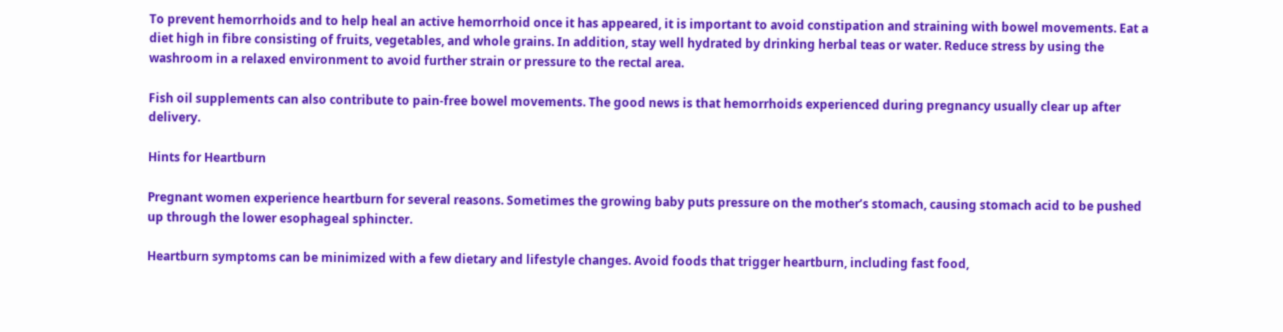To prevent hemorrhoids and to help heal an active hemorrhoid once it has appeared, it is important to avoid constipation and straining with bowel movements. Eat a diet high in fibre consisting of fruits, vegetables, and whole grains. In addition, stay well hydrated by drinking herbal teas or water. Reduce stress by using the washroom in a relaxed environment to avoid further strain or pressure to the rectal area.

Fish oil supplements can also contribute to pain-free bowel movements. The good news is that hemorrhoids experienced during pregnancy usually clear up after delivery.

Hints for Heartburn

Pregnant women experience heartburn for several reasons. Sometimes the growing baby puts pressure on the mother’s stomach, causing stomach acid to be pushed up through the lower esophageal sphincter.

Heartburn symptoms can be minimized with a few dietary and lifestyle changes. Avoid foods that trigger heartburn, including fast food,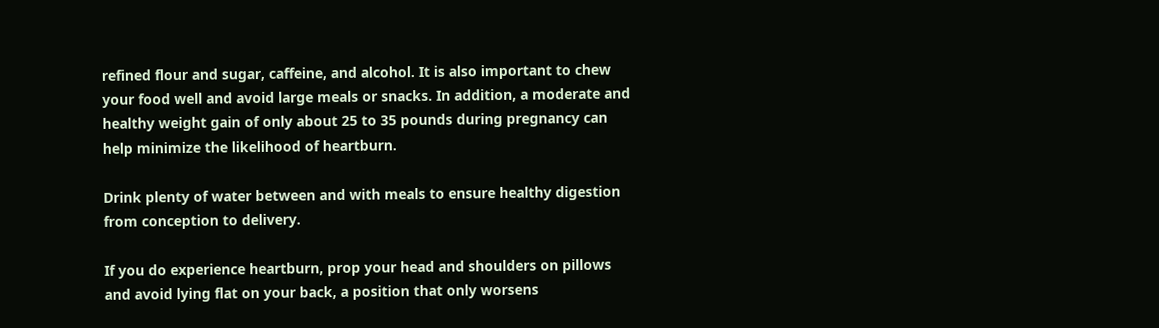refined flour and sugar, caffeine, and alcohol. It is also important to chew your food well and avoid large meals or snacks. In addition, a moderate and healthy weight gain of only about 25 to 35 pounds during pregnancy can help minimize the likelihood of heartburn.

Drink plenty of water between and with meals to ensure healthy digestion from conception to delivery.

If you do experience heartburn, prop your head and shoulders on pillows and avoid lying flat on your back, a position that only worsens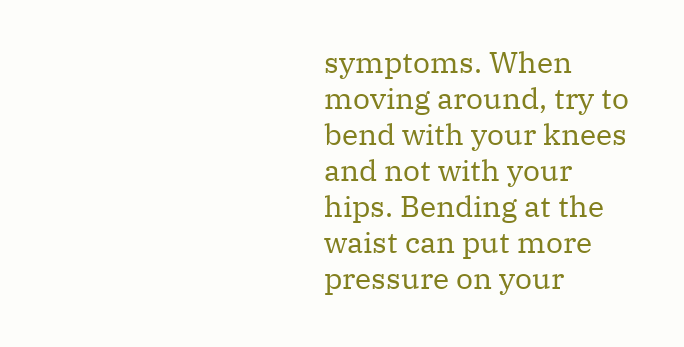symptoms. When moving around, try to bend with your knees and not with your hips. Bending at the waist can put more pressure on your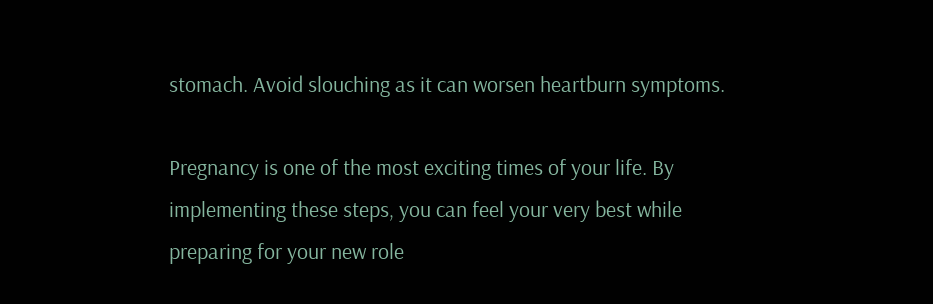stomach. Avoid slouching as it can worsen heartburn symptoms.

Pregnancy is one of the most exciting times of your life. By implementing these steps, you can feel your very best while preparing for your new role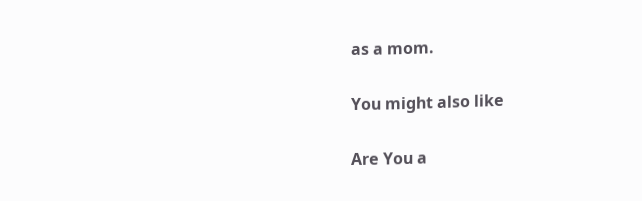as a mom.

You might also like

Are You a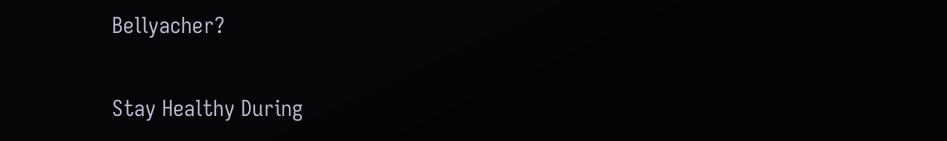Bellyacher?

Stay Healthy During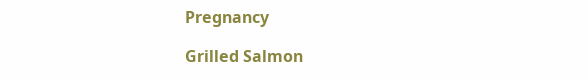Pregnancy

Grilled Salmon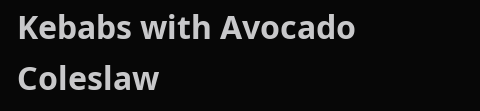Kebabs with Avocado Coleslaw